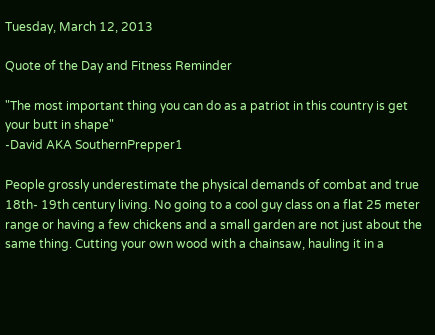Tuesday, March 12, 2013

Quote of the Day and Fitness Reminder

"The most important thing you can do as a patriot in this country is get your butt in shape"
-David AKA SouthernPrepper1

People grossly underestimate the physical demands of combat and true 18th- 19th century living. No going to a cool guy class on a flat 25 meter range or having a few chickens and a small garden are not just about the same thing. Cutting your own wood with a chainsaw, hauling it in a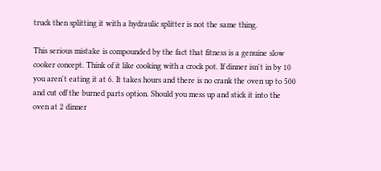truck then splitting it with a hydraulic splitter is not the same thing.

This serious mistake is compounded by the fact that fitness is a genuine slow cooker concept. Think of it like cooking with a crock pot. If dinner isn't in by 10 you aren't eating it at 6. It takes hours and there is no crank the oven up to 500 and cut off the burned parts option. Should you mess up and stick it into the oven at 2 dinner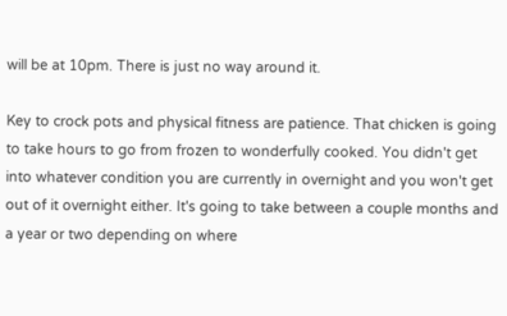will be at 10pm. There is just no way around it.

Key to crock pots and physical fitness are patience. That chicken is going to take hours to go from frozen to wonderfully cooked. You didn't get into whatever condition you are currently in overnight and you won't get out of it overnight either. It's going to take between a couple months and a year or two depending on where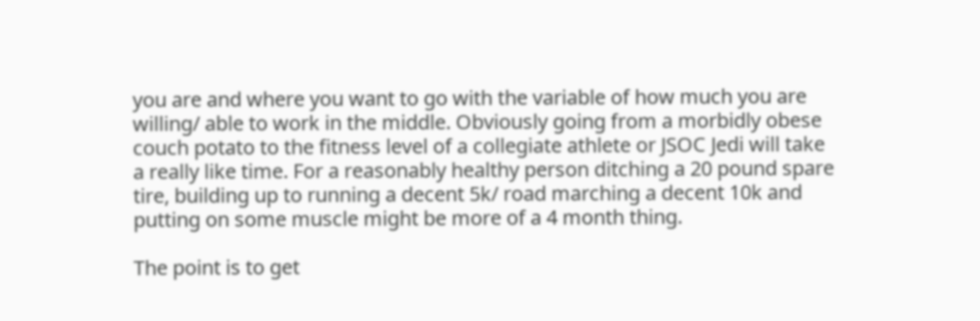you are and where you want to go with the variable of how much you are willing/ able to work in the middle. Obviously going from a morbidly obese couch potato to the fitness level of a collegiate athlete or JSOC Jedi will take a really like time. For a reasonably healthy person ditching a 20 pound spare tire, building up to running a decent 5k/ road marching a decent 10k and putting on some muscle might be more of a 4 month thing.

The point is to get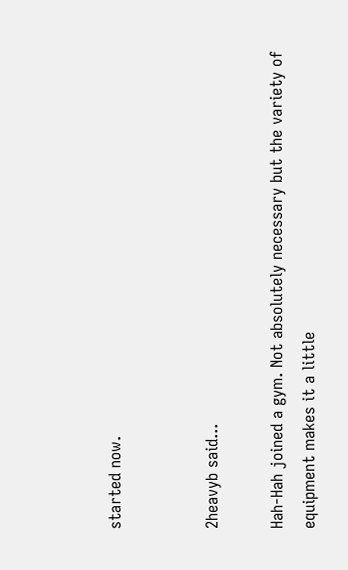started now.


2heavyb said...

Hah-Hah joined a gym. Not absolutely necessary but the variety of equipment makes it a little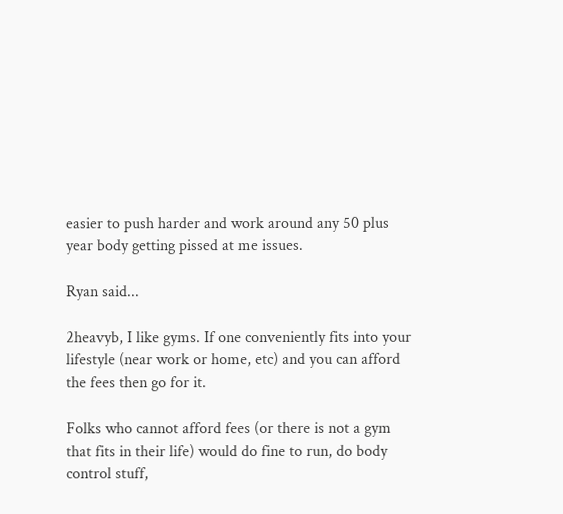easier to push harder and work around any 50 plus year body getting pissed at me issues.

Ryan said...

2heavyb, I like gyms. If one conveniently fits into your lifestyle (near work or home, etc) and you can afford the fees then go for it.

Folks who cannot afford fees (or there is not a gym that fits in their life) would do fine to run, do body control stuff,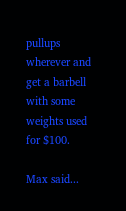pullups wherever and get a barbell with some weights used for $100.

Max said...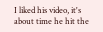I liked his video, it's about time he hit the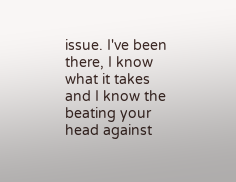issue. I've been there, I know what it takes and I know the beating your head against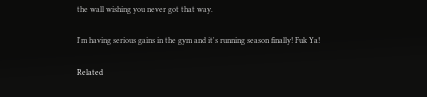the wall wishing you never got that way.

I'm having serious gains in the gym and it's running season finally! Fuk Ya!

Related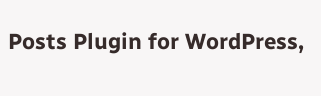Posts Plugin for WordPress,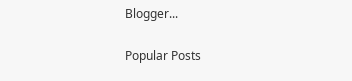Blogger...

Popular Posts